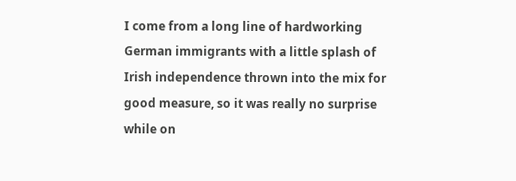I come from a long line of hardworking German immigrants with a little splash of Irish independence thrown into the mix for good measure, so it was really no surprise while on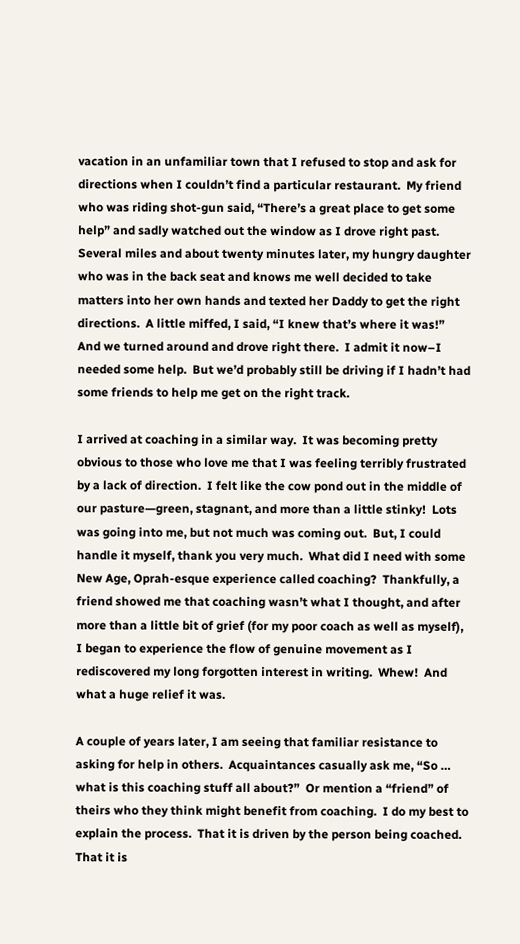vacation in an unfamiliar town that I refused to stop and ask for directions when I couldn’t find a particular restaurant.  My friend who was riding shot-gun said, “There’s a great place to get some help” and sadly watched out the window as I drove right past.  Several miles and about twenty minutes later, my hungry daughter who was in the back seat and knows me well decided to take matters into her own hands and texted her Daddy to get the right directions.  A little miffed, I said, “I knew that’s where it was!”  And we turned around and drove right there.  I admit it now–I needed some help.  But we’d probably still be driving if I hadn’t had some friends to help me get on the right track.

I arrived at coaching in a similar way.  It was becoming pretty obvious to those who love me that I was feeling terribly frustrated by a lack of direction.  I felt like the cow pond out in the middle of our pasture—green, stagnant, and more than a little stinky!  Lots was going into me, but not much was coming out.  But, I could handle it myself, thank you very much.  What did I need with some New Age, Oprah-esque experience called coaching?  Thankfully, a friend showed me that coaching wasn’t what I thought, and after more than a little bit of grief (for my poor coach as well as myself), I began to experience the flow of genuine movement as I rediscovered my long forgotten interest in writing.  Whew!  And what a huge relief it was.

A couple of years later, I am seeing that familiar resistance to asking for help in others.  Acquaintances casually ask me, “So … what is this coaching stuff all about?”  Or mention a “friend” of theirs who they think might benefit from coaching.  I do my best to explain the process.  That it is driven by the person being coached.  That it is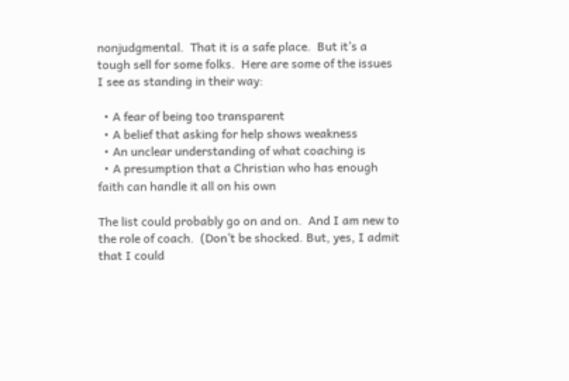nonjudgmental.  That it is a safe place.  But it’s a tough sell for some folks.  Here are some of the issues I see as standing in their way:

  • A fear of being too transparent
  • A belief that asking for help shows weakness
  • An unclear understanding of what coaching is
  • A presumption that a Christian who has enough faith can handle it all on his own

The list could probably go on and on.  And I am new to the role of coach.  (Don’t be shocked. But, yes, I admit that I could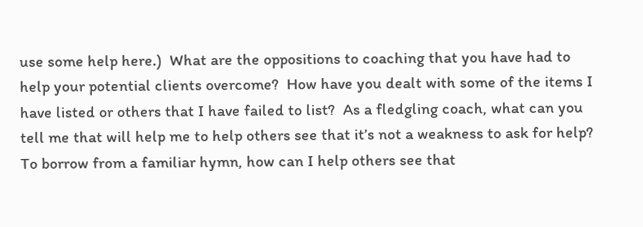use some help here.)  What are the oppositions to coaching that you have had to help your potential clients overcome?  How have you dealt with some of the items I have listed or others that I have failed to list?  As a fledgling coach, what can you tell me that will help me to help others see that it’s not a weakness to ask for help?  To borrow from a familiar hymn, how can I help others see that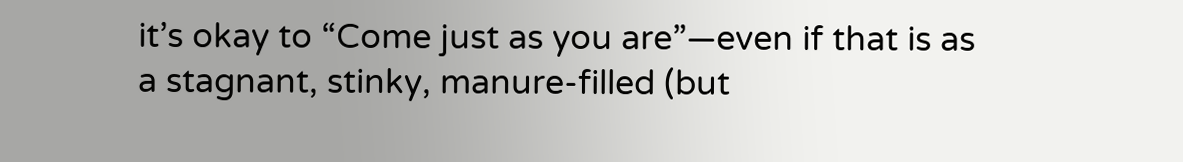it’s okay to “Come just as you are”—even if that is as a stagnant, stinky, manure-filled (but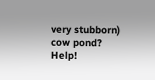very stubborn) cow pond?  Help!